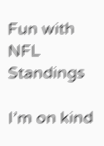Fun with NFL Standings

I’m on kind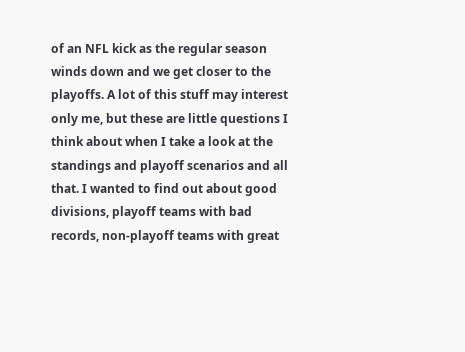of an NFL kick as the regular season winds down and we get closer to the playoffs. A lot of this stuff may interest only me, but these are little questions I think about when I take a look at the standings and playoff scenarios and all that. I wanted to find out about good divisions, playoff teams with bad records, non-playoff teams with great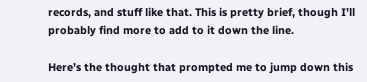records, and stuff like that. This is pretty brief, though I’ll probably find more to add to it down the line.

Here’s the thought that prompted me to jump down this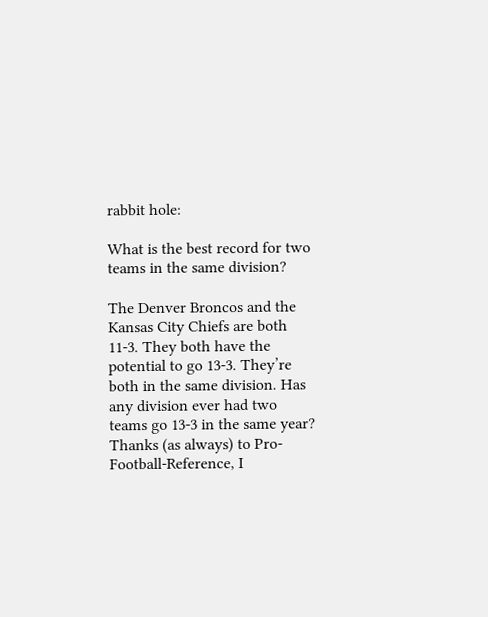rabbit hole:

What is the best record for two teams in the same division?

The Denver Broncos and the Kansas City Chiefs are both 11-3. They both have the potential to go 13-3. They’re both in the same division. Has any division ever had two teams go 13-3 in the same year? Thanks (as always) to Pro-Football-Reference, I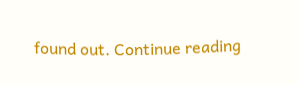found out. Continue reading